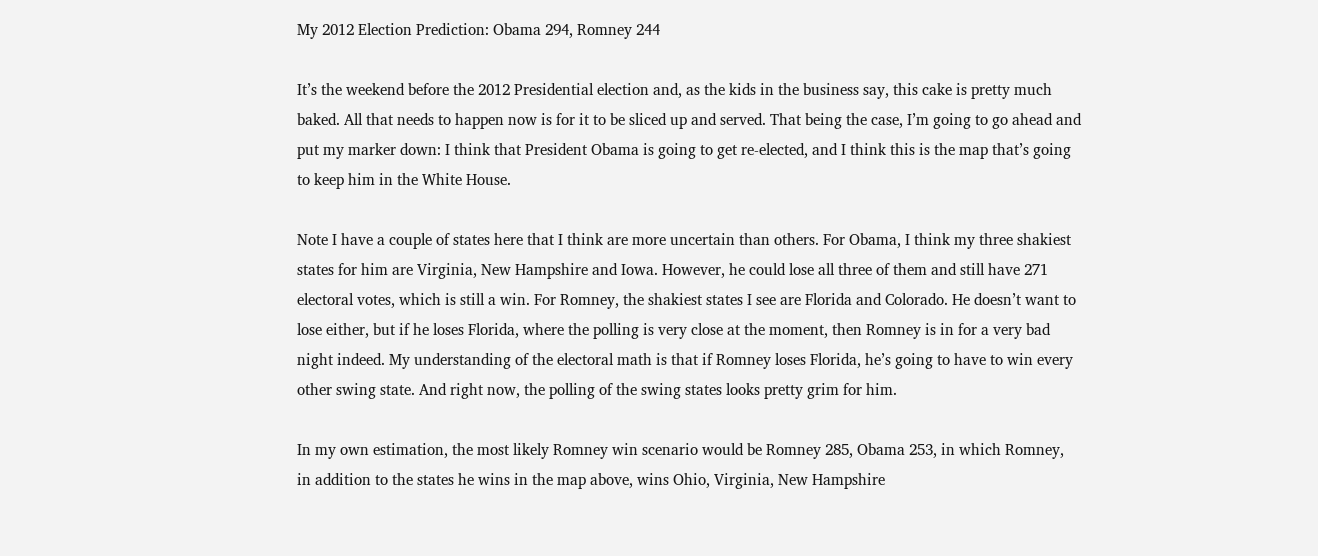My 2012 Election Prediction: Obama 294, Romney 244

It’s the weekend before the 2012 Presidential election and, as the kids in the business say, this cake is pretty much baked. All that needs to happen now is for it to be sliced up and served. That being the case, I’m going to go ahead and put my marker down: I think that President Obama is going to get re-elected, and I think this is the map that’s going to keep him in the White House.

Note I have a couple of states here that I think are more uncertain than others. For Obama, I think my three shakiest states for him are Virginia, New Hampshire and Iowa. However, he could lose all three of them and still have 271 electoral votes, which is still a win. For Romney, the shakiest states I see are Florida and Colorado. He doesn’t want to lose either, but if he loses Florida, where the polling is very close at the moment, then Romney is in for a very bad night indeed. My understanding of the electoral math is that if Romney loses Florida, he’s going to have to win every other swing state. And right now, the polling of the swing states looks pretty grim for him.

In my own estimation, the most likely Romney win scenario would be Romney 285, Obama 253, in which Romney, in addition to the states he wins in the map above, wins Ohio, Virginia, New Hampshire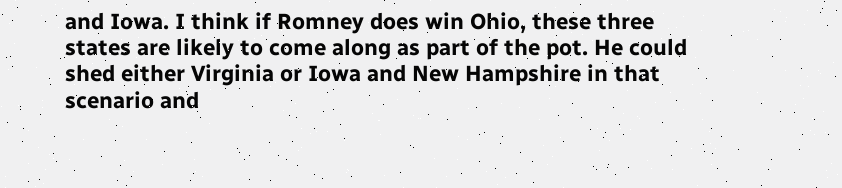and Iowa. I think if Romney does win Ohio, these three states are likely to come along as part of the pot. He could shed either Virginia or Iowa and New Hampshire in that scenario and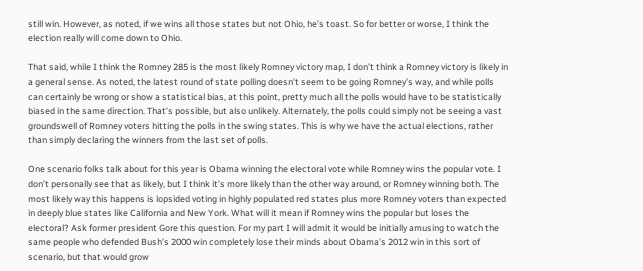still win. However, as noted, if we wins all those states but not Ohio, he’s toast. So for better or worse, I think the election really will come down to Ohio.

That said, while I think the Romney 285 is the most likely Romney victory map, I don’t think a Romney victory is likely in a general sense. As noted, the latest round of state polling doesn’t seem to be going Romney’s way, and while polls can certainly be wrong or show a statistical bias, at this point, pretty much all the polls would have to be statistically biased in the same direction. That’s possible, but also unlikely. Alternately, the polls could simply not be seeing a vast groundswell of Romney voters hitting the polls in the swing states. This is why we have the actual elections, rather than simply declaring the winners from the last set of polls.

One scenario folks talk about for this year is Obama winning the electoral vote while Romney wins the popular vote. I don’t personally see that as likely, but I think it’s more likely than the other way around, or Romney winning both. The most likely way this happens is lopsided voting in highly populated red states plus more Romney voters than expected in deeply blue states like California and New York. What will it mean if Romney wins the popular but loses the electoral? Ask former president Gore this question. For my part I will admit it would be initially amusing to watch the same people who defended Bush’s 2000 win completely lose their minds about Obama’s 2012 win in this sort of scenario, but that would grow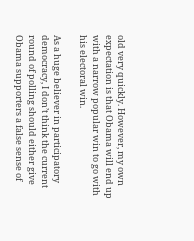old very quickly. However, my own expectation is that Obama will end up with a narrow popular win to go with his electoral win.

As a huge believer in participatory democracy, I don’t think the current round of polling should either give Obama supporters a false sense of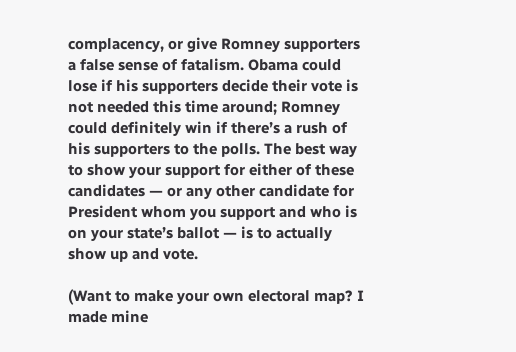complacency, or give Romney supporters a false sense of fatalism. Obama could lose if his supporters decide their vote is not needed this time around; Romney could definitely win if there’s a rush of his supporters to the polls. The best way to show your support for either of these candidates — or any other candidate for President whom you support and who is on your state’s ballot — is to actually show up and vote.

(Want to make your own electoral map? I made mine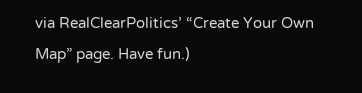via RealClearPolitics’ “Create Your Own Map” page. Have fun.)